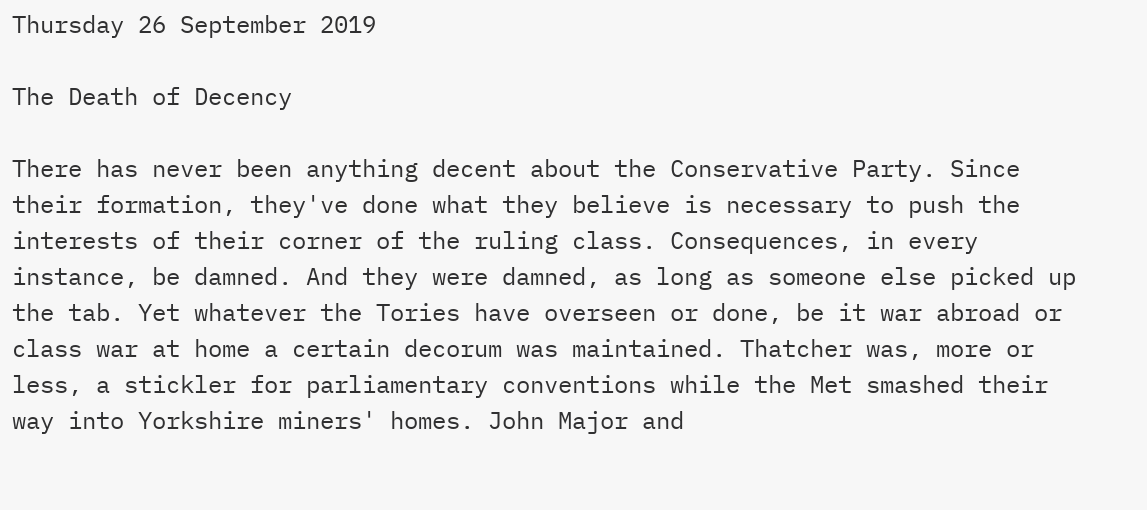Thursday 26 September 2019

The Death of Decency

There has never been anything decent about the Conservative Party. Since their formation, they've done what they believe is necessary to push the interests of their corner of the ruling class. Consequences, in every instance, be damned. And they were damned, as long as someone else picked up the tab. Yet whatever the Tories have overseen or done, be it war abroad or class war at home a certain decorum was maintained. Thatcher was, more or less, a stickler for parliamentary conventions while the Met smashed their way into Yorkshire miners' homes. John Major and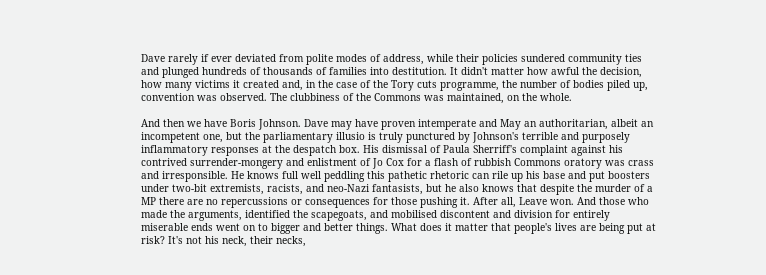Dave rarely if ever deviated from polite modes of address, while their policies sundered community ties and plunged hundreds of thousands of families into destitution. It didn't matter how awful the decision, how many victims it created and, in the case of the Tory cuts programme, the number of bodies piled up, convention was observed. The clubbiness of the Commons was maintained, on the whole.

And then we have Boris Johnson. Dave may have proven intemperate and May an authoritarian, albeit an incompetent one, but the parliamentary illusio is truly punctured by Johnson's terrible and purposely inflammatory responses at the despatch box. His dismissal of Paula Sherriff's complaint against his contrived surrender-mongery and enlistment of Jo Cox for a flash of rubbish Commons oratory was crass and irresponsible. He knows full well peddling this pathetic rhetoric can rile up his base and put boosters under two-bit extremists, racists, and neo-Nazi fantasists, but he also knows that despite the murder of a MP there are no repercussions or consequences for those pushing it. After all, Leave won. And those who made the arguments, identified the scapegoats, and mobilised discontent and division for entirely miserable ends went on to bigger and better things. What does it matter that people's lives are being put at risk? It's not his neck, their necks,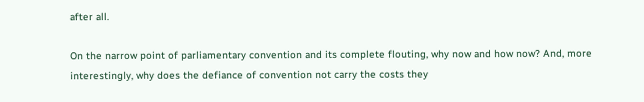after all.

On the narrow point of parliamentary convention and its complete flouting, why now and how now? And, more interestingly, why does the defiance of convention not carry the costs they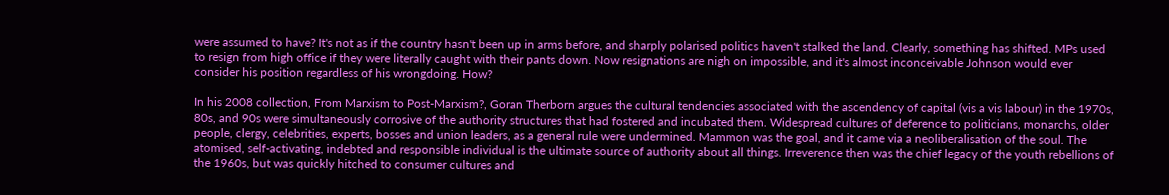were assumed to have? It's not as if the country hasn't been up in arms before, and sharply polarised politics haven't stalked the land. Clearly, something has shifted. MPs used to resign from high office if they were literally caught with their pants down. Now resignations are nigh on impossible, and it's almost inconceivable Johnson would ever consider his position regardless of his wrongdoing. How?

In his 2008 collection, From Marxism to Post-Marxism?, Goran Therborn argues the cultural tendencies associated with the ascendency of capital (vis a vis labour) in the 1970s, 80s, and 90s were simultaneously corrosive of the authority structures that had fostered and incubated them. Widespread cultures of deference to politicians, monarchs, older people, clergy, celebrities, experts, bosses and union leaders, as a general rule were undermined. Mammon was the goal, and it came via a neoliberalisation of the soul. The atomised, self-activating, indebted and responsible individual is the ultimate source of authority about all things. Irreverence then was the chief legacy of the youth rebellions of the 1960s, but was quickly hitched to consumer cultures and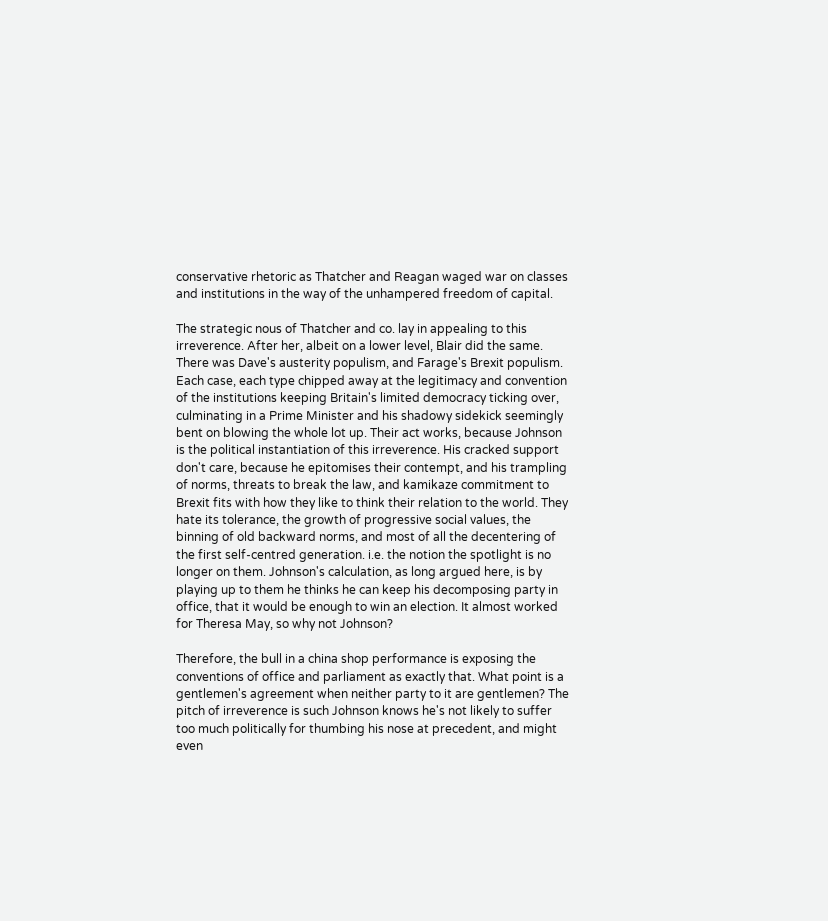conservative rhetoric as Thatcher and Reagan waged war on classes and institutions in the way of the unhampered freedom of capital.

The strategic nous of Thatcher and co. lay in appealing to this irreverence. After her, albeit on a lower level, Blair did the same. There was Dave's austerity populism, and Farage's Brexit populism. Each case, each type chipped away at the legitimacy and convention of the institutions keeping Britain's limited democracy ticking over, culminating in a Prime Minister and his shadowy sidekick seemingly bent on blowing the whole lot up. Their act works, because Johnson is the political instantiation of this irreverence. His cracked support don't care, because he epitomises their contempt, and his trampling of norms, threats to break the law, and kamikaze commitment to Brexit fits with how they like to think their relation to the world. They hate its tolerance, the growth of progressive social values, the binning of old backward norms, and most of all the decentering of the first self-centred generation. i.e. the notion the spotlight is no longer on them. Johnson's calculation, as long argued here, is by playing up to them he thinks he can keep his decomposing party in office, that it would be enough to win an election. It almost worked for Theresa May, so why not Johnson?

Therefore, the bull in a china shop performance is exposing the conventions of office and parliament as exactly that. What point is a gentlemen's agreement when neither party to it are gentlemen? The pitch of irreverence is such Johnson knows he's not likely to suffer too much politically for thumbing his nose at precedent, and might even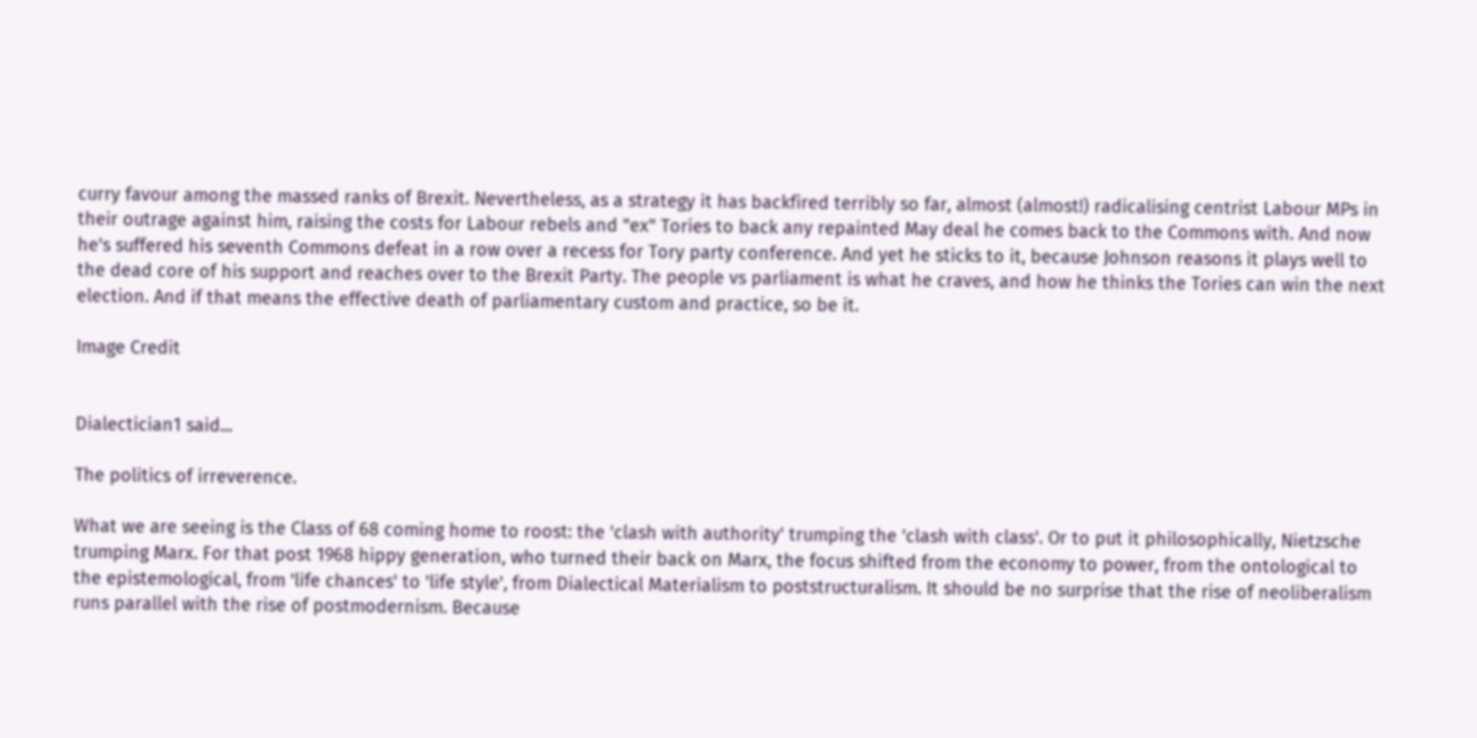curry favour among the massed ranks of Brexit. Nevertheless, as a strategy it has backfired terribly so far, almost (almost!) radicalising centrist Labour MPs in their outrage against him, raising the costs for Labour rebels and "ex" Tories to back any repainted May deal he comes back to the Commons with. And now he's suffered his seventh Commons defeat in a row over a recess for Tory party conference. And yet he sticks to it, because Johnson reasons it plays well to the dead core of his support and reaches over to the Brexit Party. The people vs parliament is what he craves, and how he thinks the Tories can win the next election. And if that means the effective death of parliamentary custom and practice, so be it.

Image Credit


Dialectician1 said...

The politics of irreverence.

What we are seeing is the Class of 68 coming home to roost: the 'clash with authority' trumping the 'clash with class'. Or to put it philosophically, Nietzsche trumping Marx. For that post 1968 hippy generation, who turned their back on Marx, the focus shifted from the economy to power, from the ontological to the epistemological, from 'life chances' to 'life style', from Dialectical Materialism to poststructuralism. It should be no surprise that the rise of neoliberalism runs parallel with the rise of postmodernism. Because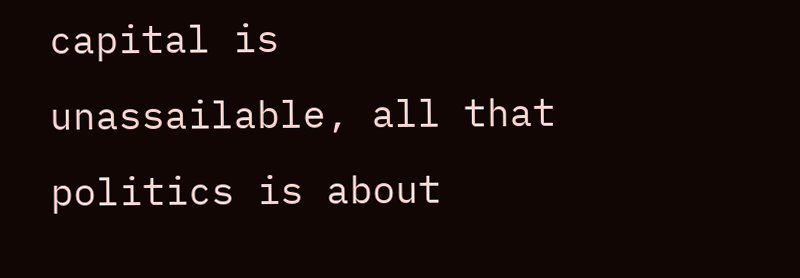capital is unassailable, all that politics is about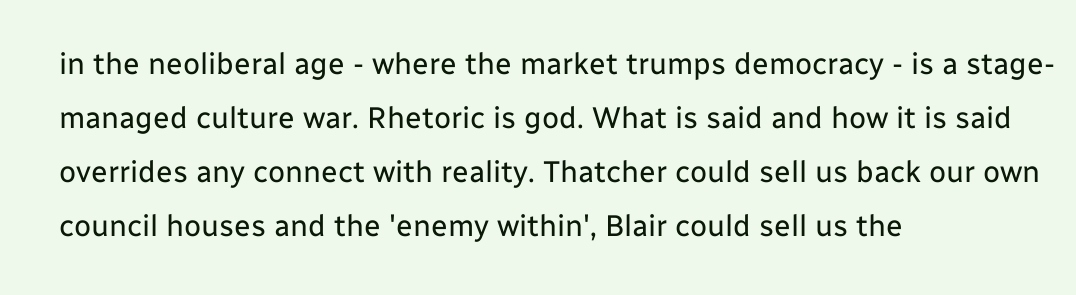in the neoliberal age - where the market trumps democracy - is a stage-managed culture war. Rhetoric is god. What is said and how it is said overrides any connect with reality. Thatcher could sell us back our own council houses and the 'enemy within', Blair could sell us the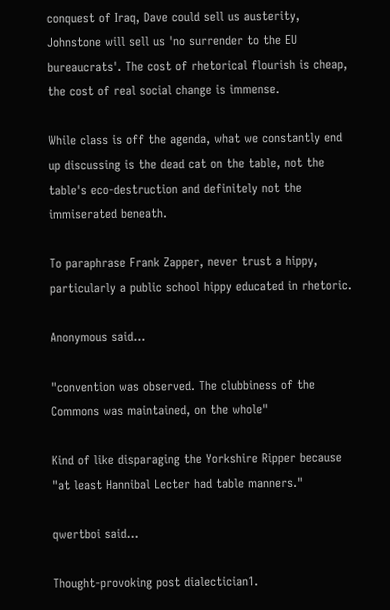conquest of Iraq, Dave could sell us austerity, Johnstone will sell us 'no surrender to the EU bureaucrats'. The cost of rhetorical flourish is cheap, the cost of real social change is immense.

While class is off the agenda, what we constantly end up discussing is the dead cat on the table, not the table's eco-destruction and definitely not the immiserated beneath.

To paraphrase Frank Zapper, never trust a hippy, particularly a public school hippy educated in rhetoric.

Anonymous said...

"convention was observed. The clubbiness of the Commons was maintained, on the whole"

Kind of like disparaging the Yorkshire Ripper because "at least Hannibal Lecter had table manners."

qwertboi said...

Thought-provoking post dialectician1.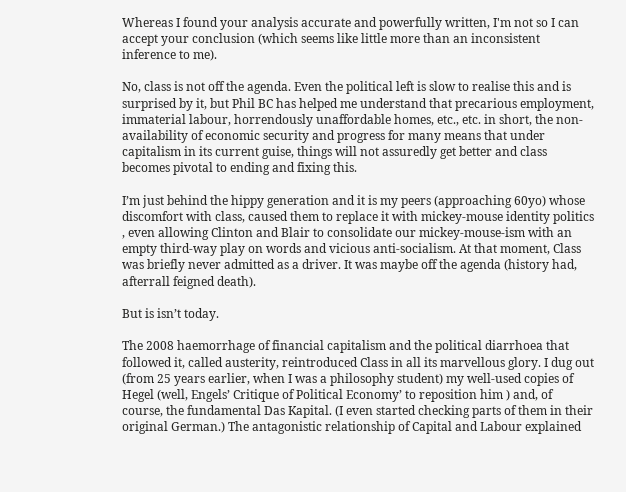Whereas I found your analysis accurate and powerfully written, I'm not so I can accept your conclusion (which seems like little more than an inconsistent inference to me).

No, class is not off the agenda. Even the political left is slow to realise this and is surprised by it, but Phil BC has helped me understand that precarious employment, immaterial labour, horrendously unaffordable homes, etc., etc. in short, the non-availability of economic security and progress for many means that under capitalism in its current guise, things will not assuredly get better and class becomes pivotal to ending and fixing this.

I’m just behind the hippy generation and it is my peers (approaching 60yo) whose discomfort with class, caused them to replace it with mickey-mouse identity politics , even allowing Clinton and Blair to consolidate our mickey-mouse-ism with an empty third-way play on words and vicious anti-socialism. At that moment, Class was briefly never admitted as a driver. It was maybe off the agenda (history had, afterrall feigned death).

But is isn’t today.

The 2008 haemorrhage of financial capitalism and the political diarrhoea that followed it, called austerity, reintroduced Class in all its marvellous glory. I dug out (from 25 years earlier, when I was a philosophy student) my well-used copies of Hegel (well, Engels’ Critique of Political Economy’ to reposition him ) and, of course, the fundamental Das Kapital. (I even started checking parts of them in their original German.) The antagonistic relationship of Capital and Labour explained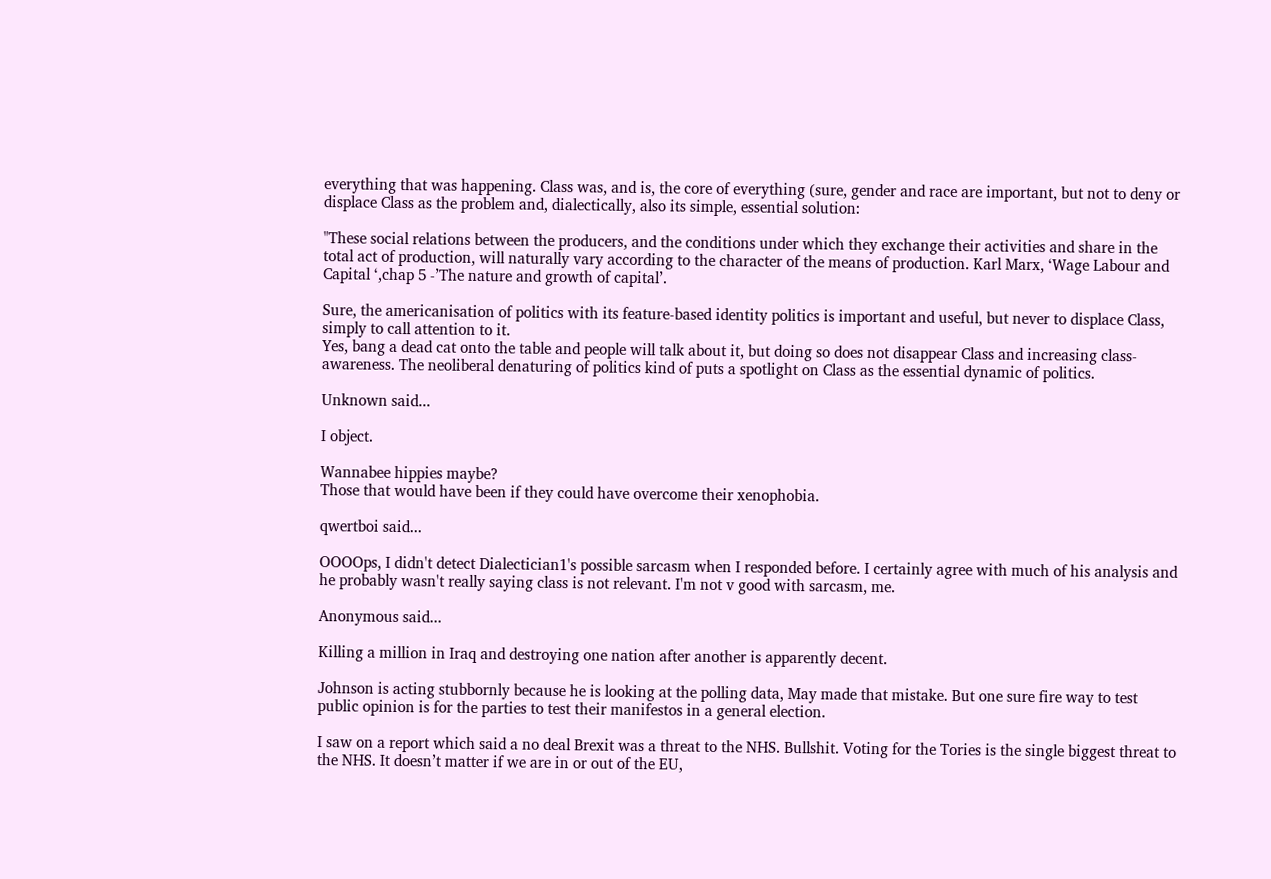everything that was happening. Class was, and is, the core of everything (sure, gender and race are important, but not to deny or displace Class as the problem and, dialectically, also its simple, essential solution:

"These social relations between the producers, and the conditions under which they exchange their activities and share in the total act of production, will naturally vary according to the character of the means of production. Karl Marx, ‘Wage Labour and Capital ‘,chap 5 -’The nature and growth of capital’.

Sure, the americanisation of politics with its feature-based identity politics is important and useful, but never to displace Class, simply to call attention to it.
Yes, bang a dead cat onto the table and people will talk about it, but doing so does not disappear Class and increasing class-awareness. The neoliberal denaturing of politics kind of puts a spotlight on Class as the essential dynamic of politics.

Unknown said...

I object.

Wannabee hippies maybe?
Those that would have been if they could have overcome their xenophobia.

qwertboi said...

OOOOps, I didn't detect Dialectician1's possible sarcasm when I responded before. I certainly agree with much of his analysis and he probably wasn't really saying class is not relevant. I'm not v good with sarcasm, me.

Anonymous said...

Killing a million in Iraq and destroying one nation after another is apparently decent.

Johnson is acting stubbornly because he is looking at the polling data, May made that mistake. But one sure fire way to test public opinion is for the parties to test their manifestos in a general election.

I saw on a report which said a no deal Brexit was a threat to the NHS. Bullshit. Voting for the Tories is the single biggest threat to the NHS. It doesn’t matter if we are in or out of the EU,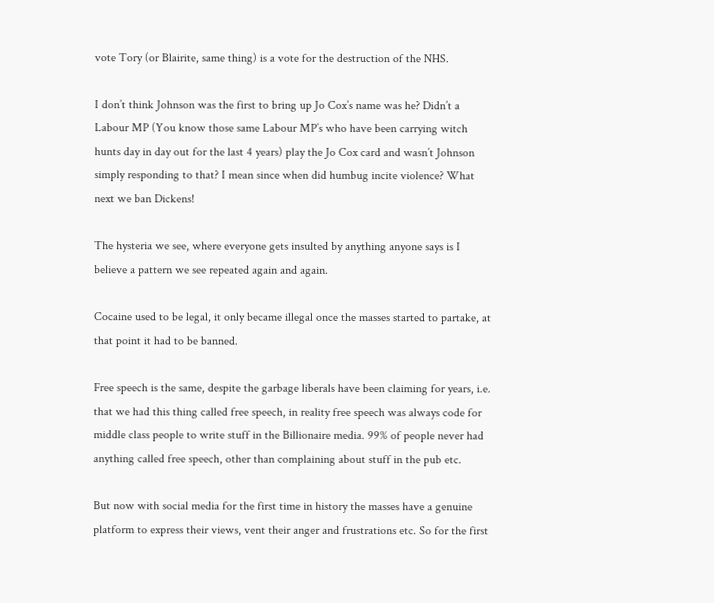vote Tory (or Blairite, same thing) is a vote for the destruction of the NHS.

I don’t think Johnson was the first to bring up Jo Cox’s name was he? Didn’t a Labour MP (You know those same Labour MP’s who have been carrying witch hunts day in day out for the last 4 years) play the Jo Cox card and wasn’t Johnson simply responding to that? I mean since when did humbug incite violence? What next we ban Dickens!

The hysteria we see, where everyone gets insulted by anything anyone says is I believe a pattern we see repeated again and again.

Cocaine used to be legal, it only became illegal once the masses started to partake, at that point it had to be banned.

Free speech is the same, despite the garbage liberals have been claiming for years, i.e. that we had this thing called free speech, in reality free speech was always code for middle class people to write stuff in the Billionaire media. 99% of people never had anything called free speech, other than complaining about stuff in the pub etc.

But now with social media for the first time in history the masses have a genuine platform to express their views, vent their anger and frustrations etc. So for the first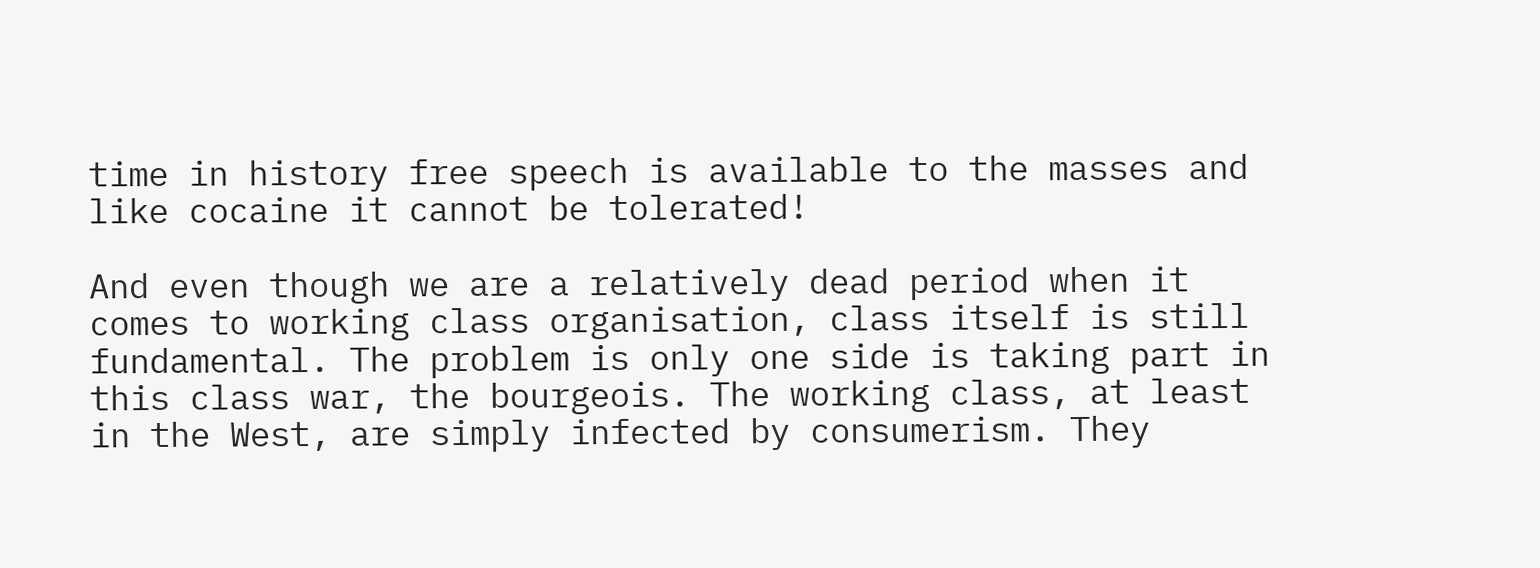time in history free speech is available to the masses and like cocaine it cannot be tolerated!

And even though we are a relatively dead period when it comes to working class organisation, class itself is still fundamental. The problem is only one side is taking part in this class war, the bourgeois. The working class, at least in the West, are simply infected by consumerism. They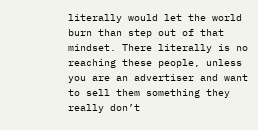literally would let the world burn than step out of that mindset. There literally is no reaching these people, unless you are an advertiser and want to sell them something they really don’t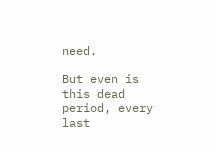need.

But even is this dead period, every last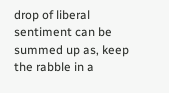drop of liberal sentiment can be summed up as, keep the rabble in a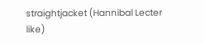straightjacket (Hannibal Lecter like)